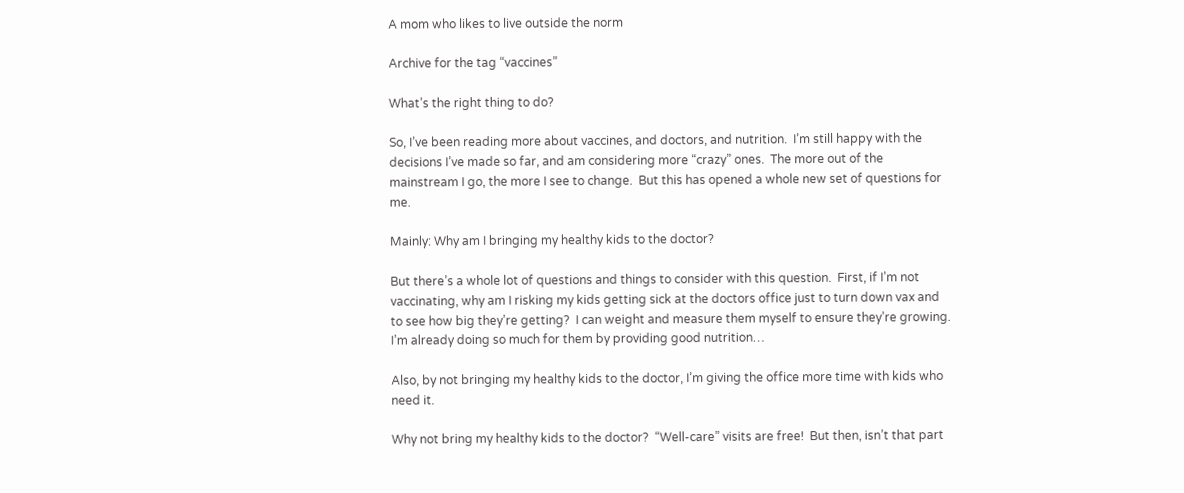A mom who likes to live outside the norm

Archive for the tag “vaccines”

What’s the right thing to do?

So, I’ve been reading more about vaccines, and doctors, and nutrition.  I’m still happy with the decisions I’ve made so far, and am considering more “crazy” ones.  The more out of the mainstream I go, the more I see to change.  But this has opened a whole new set of questions for me.

Mainly: Why am I bringing my healthy kids to the doctor?

But there’s a whole lot of questions and things to consider with this question.  First, if I’m not vaccinating, why am I risking my kids getting sick at the doctors office just to turn down vax and to see how big they’re getting?  I can weight and measure them myself to ensure they’re growing.  I’m already doing so much for them by providing good nutrition…

Also, by not bringing my healthy kids to the doctor, I’m giving the office more time with kids who need it.

Why not bring my healthy kids to the doctor?  “Well-care” visits are free!  But then, isn’t that part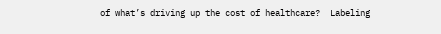of what’s driving up the cost of healthcare?  Labeling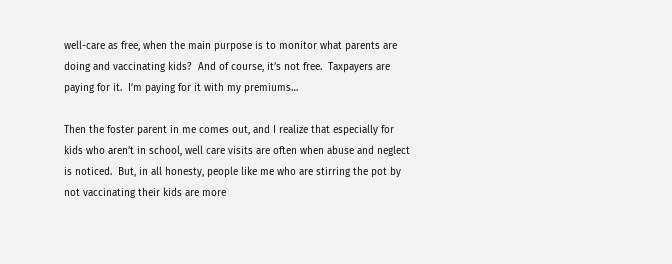well-care as free, when the main purpose is to monitor what parents are doing and vaccinating kids?  And of course, it’s not free.  Taxpayers are paying for it.  I’m paying for it with my premiums…

Then the foster parent in me comes out, and I realize that especially for kids who aren’t in school, well care visits are often when abuse and neglect is noticed.  But, in all honesty, people like me who are stirring the pot by not vaccinating their kids are more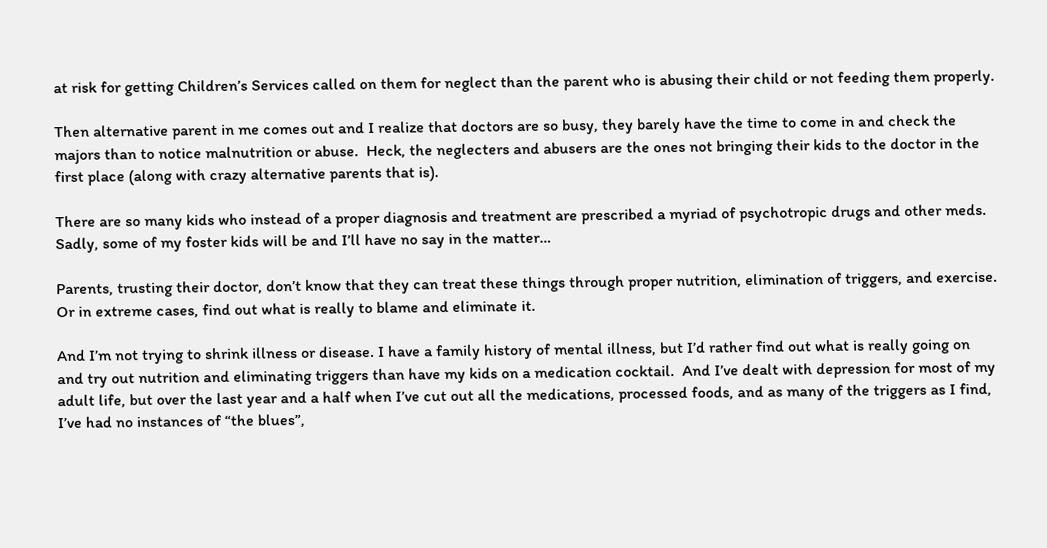at risk for getting Children’s Services called on them for neglect than the parent who is abusing their child or not feeding them properly.

Then alternative parent in me comes out and I realize that doctors are so busy, they barely have the time to come in and check the majors than to notice malnutrition or abuse.  Heck, the neglecters and abusers are the ones not bringing their kids to the doctor in the first place (along with crazy alternative parents that is).

There are so many kids who instead of a proper diagnosis and treatment are prescribed a myriad of psychotropic drugs and other meds.  Sadly, some of my foster kids will be and I’ll have no say in the matter…

Parents, trusting their doctor, don’t know that they can treat these things through proper nutrition, elimination of triggers, and exercise.  Or in extreme cases, find out what is really to blame and eliminate it.

And I’m not trying to shrink illness or disease. I have a family history of mental illness, but I’d rather find out what is really going on and try out nutrition and eliminating triggers than have my kids on a medication cocktail.  And I’ve dealt with depression for most of my adult life, but over the last year and a half when I’ve cut out all the medications, processed foods, and as many of the triggers as I find, I’ve had no instances of “the blues”,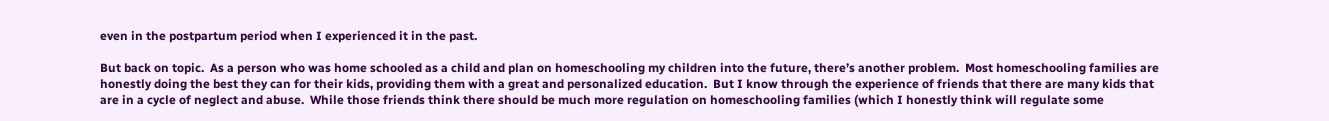even in the postpartum period when I experienced it in the past.

But back on topic.  As a person who was home schooled as a child and plan on homeschooling my children into the future, there’s another problem.  Most homeschooling families are honestly doing the best they can for their kids, providing them with a great and personalized education.  But I know through the experience of friends that there are many kids that are in a cycle of neglect and abuse.  While those friends think there should be much more regulation on homeschooling families (which I honestly think will regulate some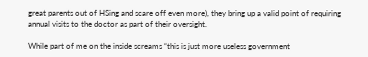great parents out of HSing and scare off even more), they bring up a valid point of requiring annual visits to the doctor as part of their oversight.

While part of me on the inside screams “this is just more useless government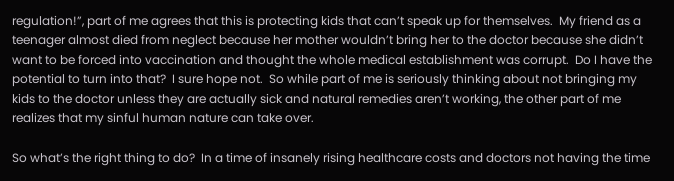regulation!”, part of me agrees that this is protecting kids that can’t speak up for themselves.  My friend as a teenager almost died from neglect because her mother wouldn’t bring her to the doctor because she didn’t want to be forced into vaccination and thought the whole medical establishment was corrupt.  Do I have the potential to turn into that?  I sure hope not.  So while part of me is seriously thinking about not bringing my kids to the doctor unless they are actually sick and natural remedies aren’t working, the other part of me realizes that my sinful human nature can take over.

So what’s the right thing to do?  In a time of insanely rising healthcare costs and doctors not having the time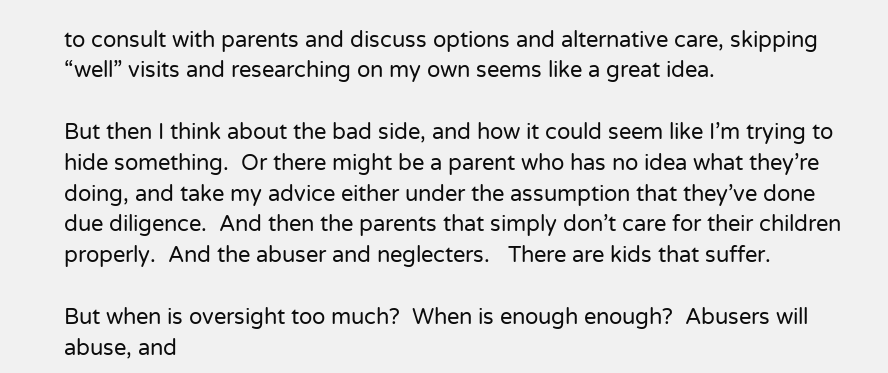to consult with parents and discuss options and alternative care, skipping “well” visits and researching on my own seems like a great idea.

But then I think about the bad side, and how it could seem like I’m trying to hide something.  Or there might be a parent who has no idea what they’re doing, and take my advice either under the assumption that they’ve done due diligence.  And then the parents that simply don’t care for their children properly.  And the abuser and neglecters.   There are kids that suffer.

But when is oversight too much?  When is enough enough?  Abusers will abuse, and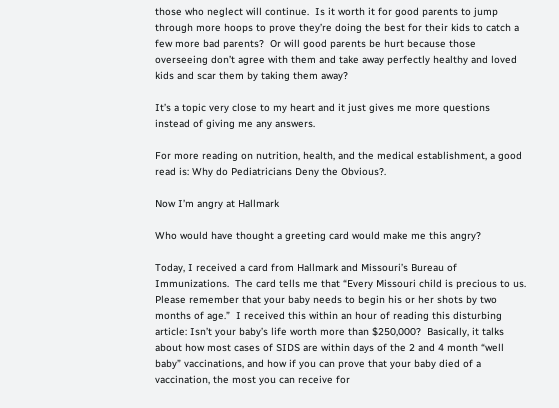those who neglect will continue.  Is it worth it for good parents to jump through more hoops to prove they’re doing the best for their kids to catch a few more bad parents?  Or will good parents be hurt because those overseeing don’t agree with them and take away perfectly healthy and loved kids and scar them by taking them away?

It’s a topic very close to my heart and it just gives me more questions instead of giving me any answers.

For more reading on nutrition, health, and the medical establishment, a good read is: Why do Pediatricians Deny the Obvious?.

Now I’m angry at Hallmark

Who would have thought a greeting card would make me this angry?

Today, I received a card from Hallmark and Missouri’s Bureau of Immunizations.  The card tells me that “Every Missouri child is precious to us.  Please remember that your baby needs to begin his or her shots by two months of age.”  I received this within an hour of reading this disturbing article: Isn’t your baby’s life worth more than $250,000?  Basically, it talks about how most cases of SIDS are within days of the 2 and 4 month “well baby” vaccinations, and how if you can prove that your baby died of a vaccination, the most you can receive for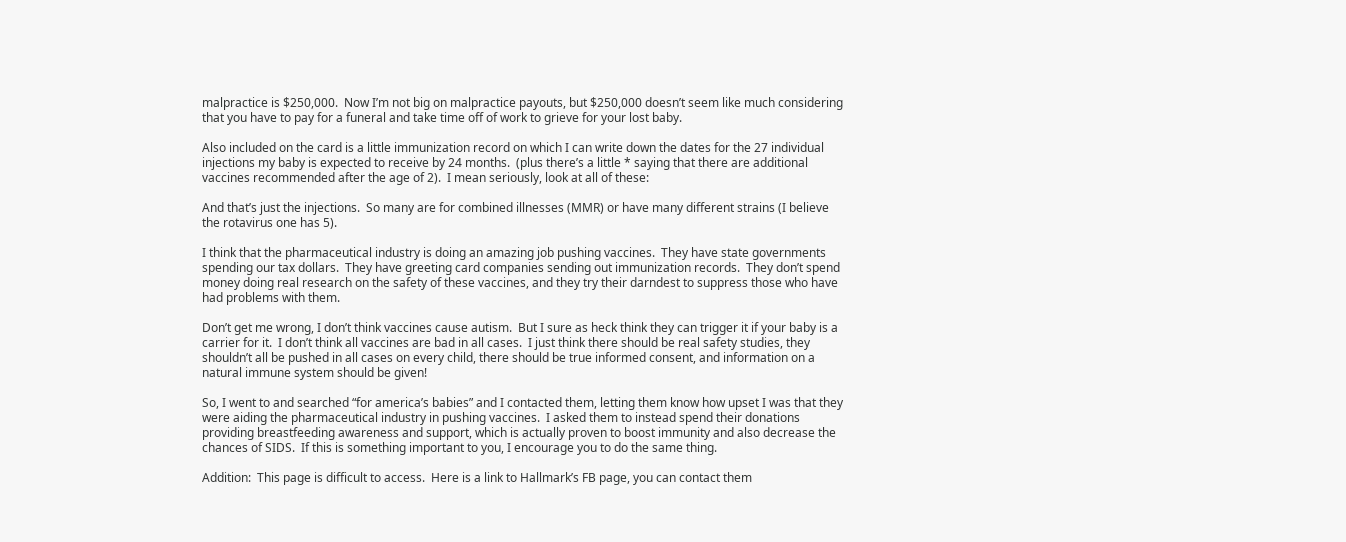malpractice is $250,000.  Now I’m not big on malpractice payouts, but $250,000 doesn’t seem like much considering that you have to pay for a funeral and take time off of work to grieve for your lost baby.

Also included on the card is a little immunization record on which I can write down the dates for the 27 individual injections my baby is expected to receive by 24 months.  (plus there’s a little * saying that there are additional vaccines recommended after the age of 2).  I mean seriously, look at all of these:

And that’s just the injections.  So many are for combined illnesses (MMR) or have many different strains (I believe the rotavirus one has 5).

I think that the pharmaceutical industry is doing an amazing job pushing vaccines.  They have state governments spending our tax dollars.  They have greeting card companies sending out immunization records.  They don’t spend money doing real research on the safety of these vaccines, and they try their darndest to suppress those who have had problems with them.

Don’t get me wrong, I don’t think vaccines cause autism.  But I sure as heck think they can trigger it if your baby is a carrier for it.  I don’t think all vaccines are bad in all cases.  I just think there should be real safety studies, they shouldn’t all be pushed in all cases on every child, there should be true informed consent, and information on a natural immune system should be given!

So, I went to and searched “for america’s babies” and I contacted them, letting them know how upset I was that they were aiding the pharmaceutical industry in pushing vaccines.  I asked them to instead spend their donations providing breastfeeding awareness and support, which is actually proven to boost immunity and also decrease the chances of SIDS.  If this is something important to you, I encourage you to do the same thing.

Addition:  This page is difficult to access.  Here is a link to Hallmark’s FB page, you can contact them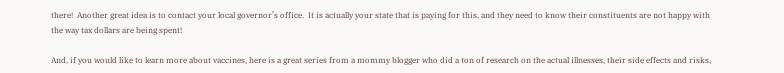there!  Another great idea is to contact your local governor’s office.  It is actually your state that is paying for this, and they need to know their constituents are not happy with the way tax dollars are being spent!

And, if you would like to learn more about vaccines, here is a great series from a mommy blogger who did a ton of research on the actual illnesses, their side effects and risks,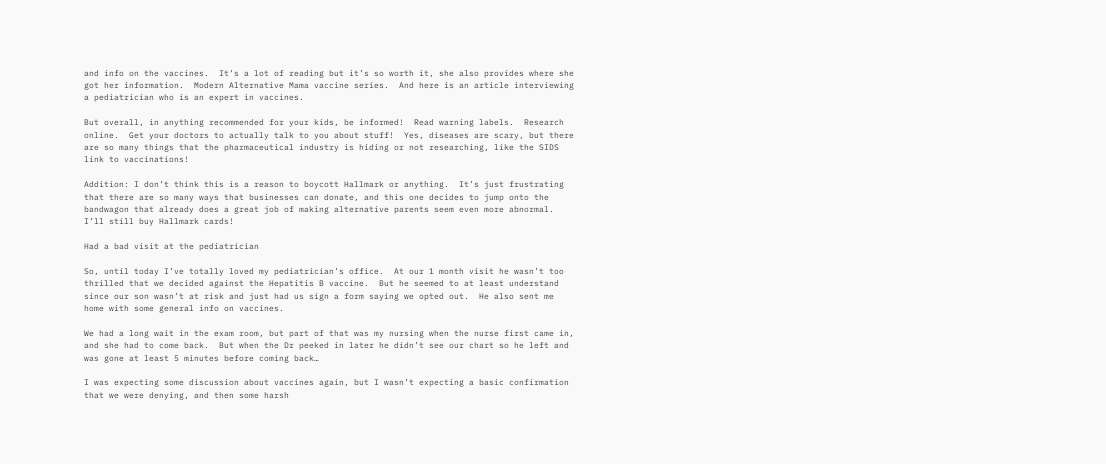and info on the vaccines.  It’s a lot of reading but it’s so worth it, she also provides where she got her information.  Modern Alternative Mama vaccine series.  And here is an article interviewing a pediatrician who is an expert in vaccines.

But overall, in anything recommended for your kids, be informed!  Read warning labels.  Research online.  Get your doctors to actually talk to you about stuff!  Yes, diseases are scary, but there are so many things that the pharmaceutical industry is hiding or not researching, like the SIDS link to vaccinations!

Addition: I don’t think this is a reason to boycott Hallmark or anything.  It’s just frustrating that there are so many ways that businesses can donate, and this one decides to jump onto the bandwagon that already does a great job of making alternative parents seem even more abnormal.  I’ll still buy Hallmark cards!

Had a bad visit at the pediatrician

So, until today I’ve totally loved my pediatrician’s office.  At our 1 month visit he wasn’t too thrilled that we decided against the Hepatitis B vaccine.  But he seemed to at least understand since our son wasn’t at risk and just had us sign a form saying we opted out.  He also sent me home with some general info on vaccines.

We had a long wait in the exam room, but part of that was my nursing when the nurse first came in, and she had to come back.  But when the Dr peeked in later he didn’t see our chart so he left and was gone at least 5 minutes before coming back…

I was expecting some discussion about vaccines again, but I wasn’t expecting a basic confirmation that we were denying, and then some harsh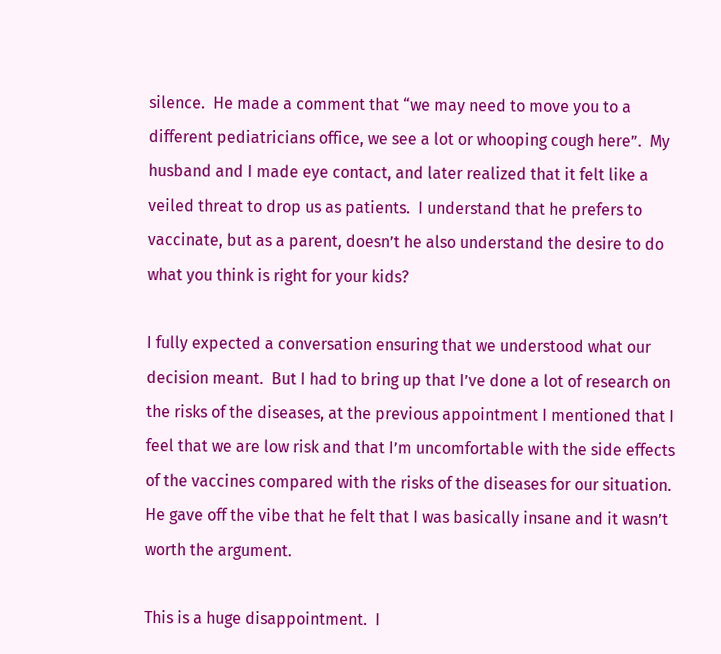silence.  He made a comment that “we may need to move you to a different pediatricians office, we see a lot or whooping cough here”.  My husband and I made eye contact, and later realized that it felt like a veiled threat to drop us as patients.  I understand that he prefers to vaccinate, but as a parent, doesn’t he also understand the desire to do what you think is right for your kids?

I fully expected a conversation ensuring that we understood what our decision meant.  But I had to bring up that I’ve done a lot of research on the risks of the diseases, at the previous appointment I mentioned that I feel that we are low risk and that I’m uncomfortable with the side effects of the vaccines compared with the risks of the diseases for our situation.   He gave off the vibe that he felt that I was basically insane and it wasn’t worth the argument.

This is a huge disappointment.  I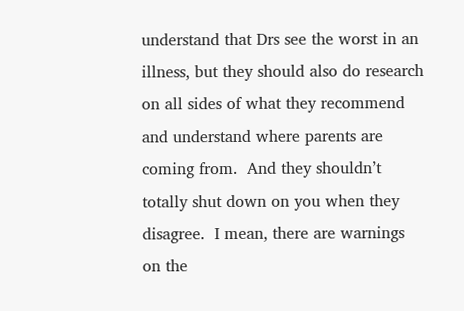understand that Drs see the worst in an illness, but they should also do research on all sides of what they recommend and understand where parents are coming from.  And they shouldn’t totally shut down on you when they disagree.  I mean, there are warnings on the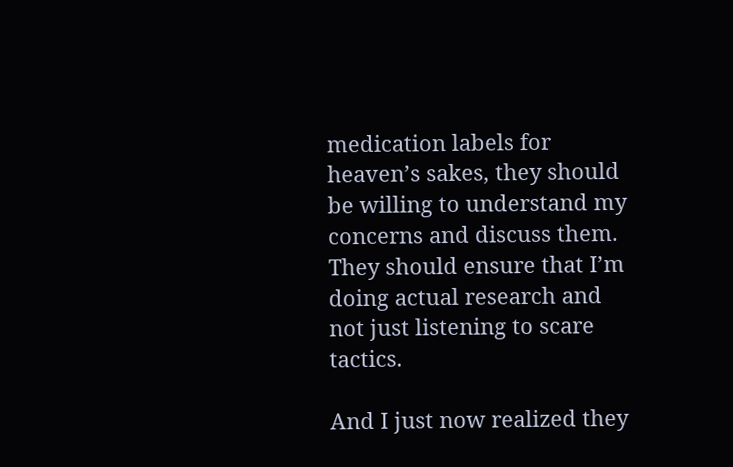medication labels for heaven’s sakes, they should be willing to understand my concerns and discuss them.  They should ensure that I’m doing actual research and not just listening to scare tactics.

And I just now realized they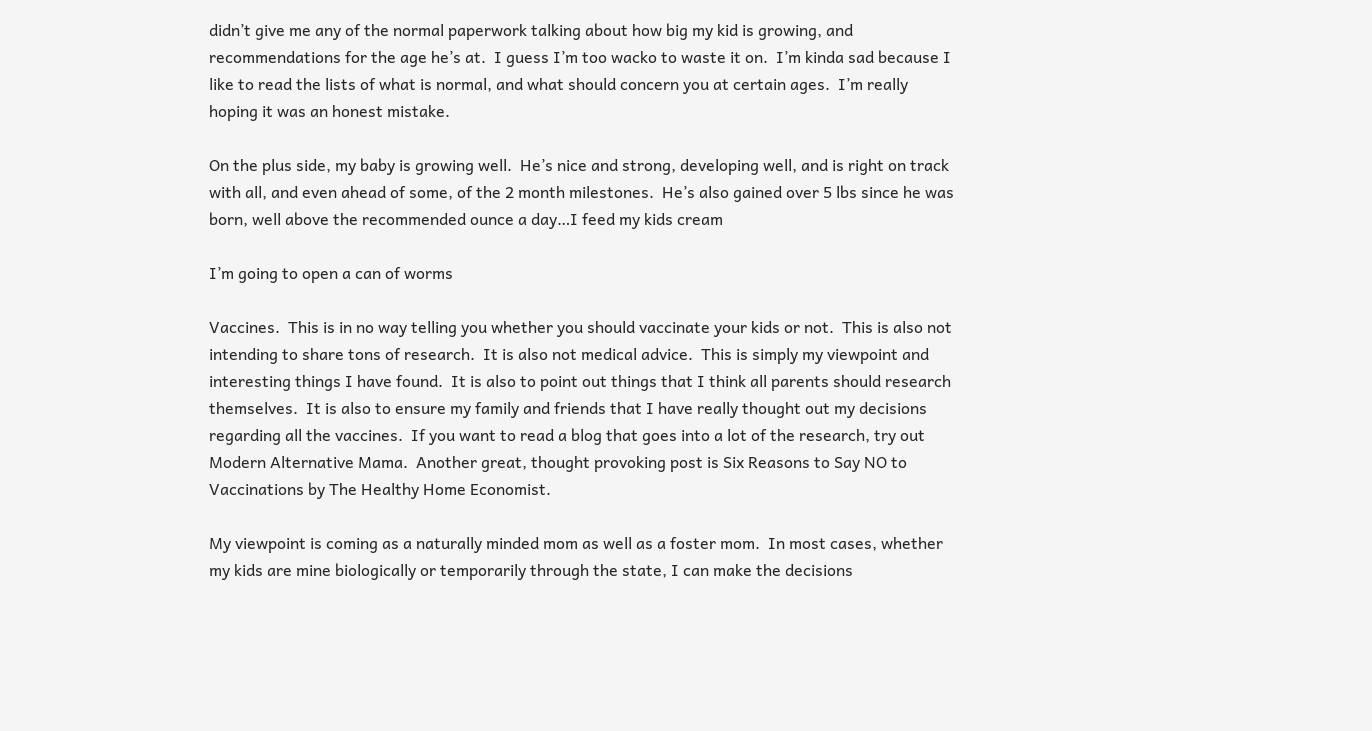didn’t give me any of the normal paperwork talking about how big my kid is growing, and recommendations for the age he’s at.  I guess I’m too wacko to waste it on.  I’m kinda sad because I like to read the lists of what is normal, and what should concern you at certain ages.  I’m really hoping it was an honest mistake.

On the plus side, my baby is growing well.  He’s nice and strong, developing well, and is right on track with all, and even ahead of some, of the 2 month milestones.  He’s also gained over 5 lbs since he was born, well above the recommended ounce a day…I feed my kids cream

I’m going to open a can of worms

Vaccines.  This is in no way telling you whether you should vaccinate your kids or not.  This is also not intending to share tons of research.  It is also not medical advice.  This is simply my viewpoint and interesting things I have found.  It is also to point out things that I think all parents should research themselves.  It is also to ensure my family and friends that I have really thought out my decisions regarding all the vaccines.  If you want to read a blog that goes into a lot of the research, try out Modern Alternative Mama.  Another great, thought provoking post is Six Reasons to Say NO to Vaccinations by The Healthy Home Economist.

My viewpoint is coming as a naturally minded mom as well as a foster mom.  In most cases, whether my kids are mine biologically or temporarily through the state, I can make the decisions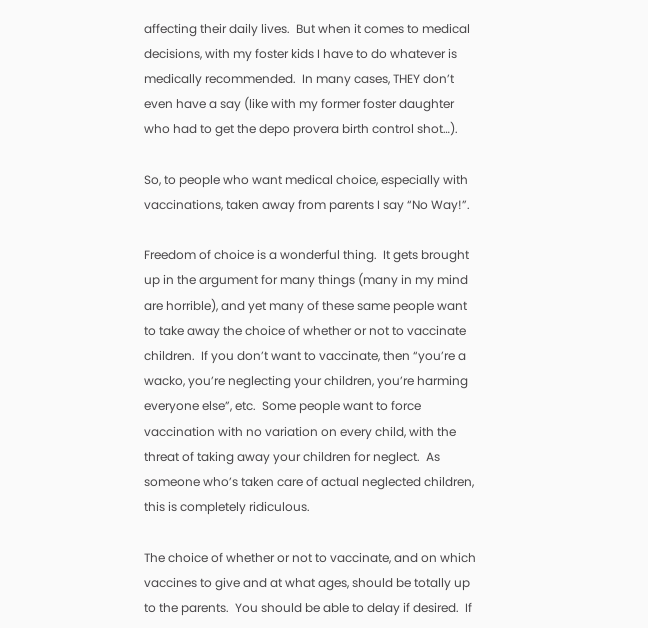affecting their daily lives.  But when it comes to medical decisions, with my foster kids I have to do whatever is medically recommended.  In many cases, THEY don’t even have a say (like with my former foster daughter who had to get the depo provera birth control shot…).

So, to people who want medical choice, especially with vaccinations, taken away from parents I say “No Way!”.

Freedom of choice is a wonderful thing.  It gets brought up in the argument for many things (many in my mind are horrible), and yet many of these same people want to take away the choice of whether or not to vaccinate children.  If you don’t want to vaccinate, then “you’re a wacko, you’re neglecting your children, you’re harming everyone else”, etc.  Some people want to force vaccination with no variation on every child, with the threat of taking away your children for neglect.  As someone who’s taken care of actual neglected children, this is completely ridiculous.

The choice of whether or not to vaccinate, and on which vaccines to give and at what ages, should be totally up to the parents.  You should be able to delay if desired.  If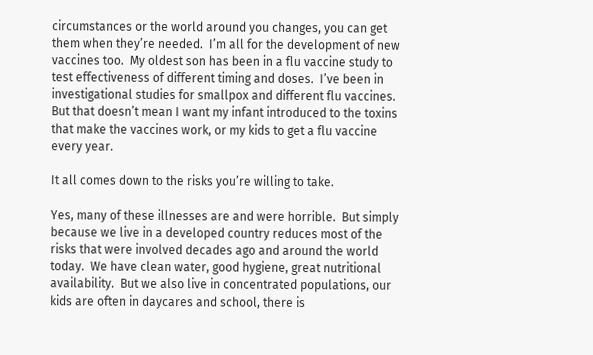circumstances or the world around you changes, you can get them when they’re needed.  I’m all for the development of new vaccines too.  My oldest son has been in a flu vaccine study to test effectiveness of different timing and doses.  I’ve been in investigational studies for smallpox and different flu vaccines.  But that doesn’t mean I want my infant introduced to the toxins that make the vaccines work, or my kids to get a flu vaccine every year.

It all comes down to the risks you’re willing to take.

Yes, many of these illnesses are and were horrible.  But simply because we live in a developed country reduces most of the risks that were involved decades ago and around the world today.  We have clean water, good hygiene, great nutritional availability.  But we also live in concentrated populations, our kids are often in daycares and school, there is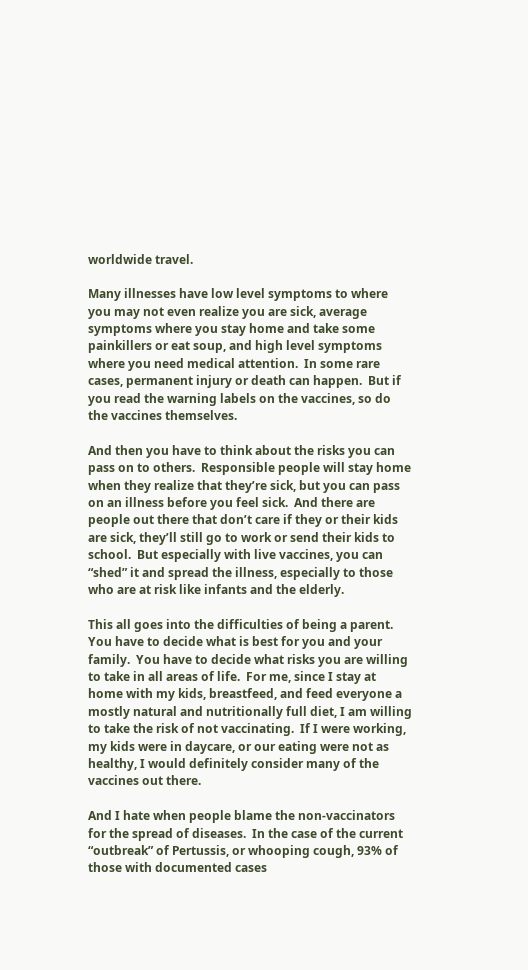worldwide travel.

Many illnesses have low level symptoms to where you may not even realize you are sick, average symptoms where you stay home and take some painkillers or eat soup, and high level symptoms where you need medical attention.  In some rare cases, permanent injury or death can happen.  But if you read the warning labels on the vaccines, so do the vaccines themselves.

And then you have to think about the risks you can pass on to others.  Responsible people will stay home when they realize that they’re sick, but you can pass on an illness before you feel sick.  And there are people out there that don’t care if they or their kids are sick, they’ll still go to work or send their kids to school.  But especially with live vaccines, you can “shed” it and spread the illness, especially to those who are at risk like infants and the elderly.

This all goes into the difficulties of being a parent.  You have to decide what is best for you and your family.  You have to decide what risks you are willing to take in all areas of life.  For me, since I stay at home with my kids, breastfeed, and feed everyone a mostly natural and nutritionally full diet, I am willing to take the risk of not vaccinating.  If I were working, my kids were in daycare, or our eating were not as healthy, I would definitely consider many of the vaccines out there.

And I hate when people blame the non-vaccinators for the spread of diseases.  In the case of the current “outbreak” of Pertussis, or whooping cough, 93% of those with documented cases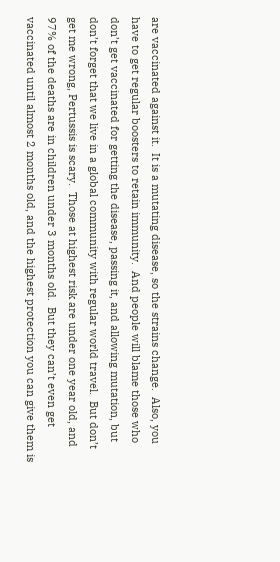are vaccinated against it.  It is a mutating disease, so the strains change.  Also, you have to get regular boosters to retain immunity.  And people will blame those who don’t get vaccinated for getting the disease, passing it, and allowing mutation, but don’t forget that we live in a global community with regular world travel.  But don’t get me wrong, Pertussis is scary.  Those at highest risk are under one year old, and 97% of the deaths are in children under 3 months old.  But they can’t even get vaccinated until almost 2 months old, and the highest protection you can give them is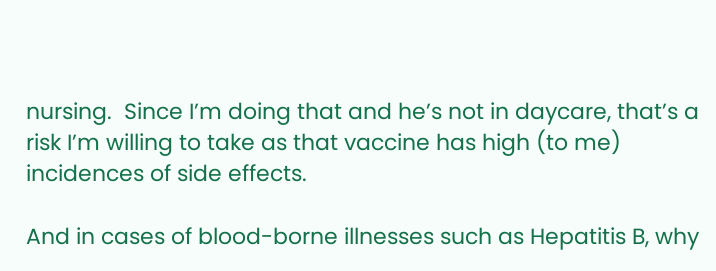nursing.  Since I’m doing that and he’s not in daycare, that’s a risk I’m willing to take as that vaccine has high (to me) incidences of side effects.

And in cases of blood-borne illnesses such as Hepatitis B, why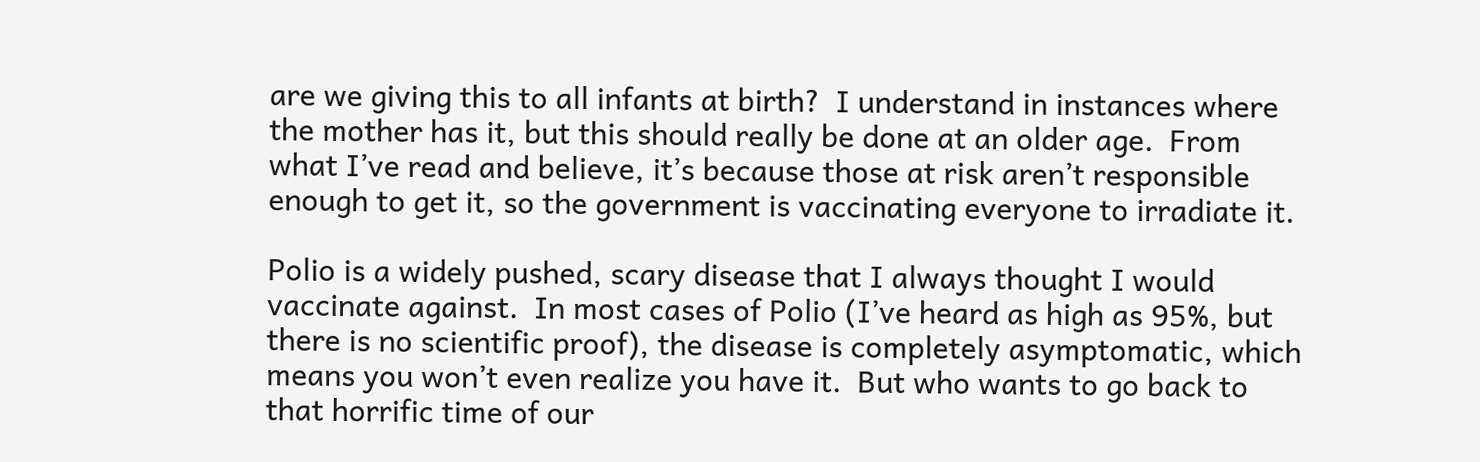are we giving this to all infants at birth?  I understand in instances where the mother has it, but this should really be done at an older age.  From what I’ve read and believe, it’s because those at risk aren’t responsible enough to get it, so the government is vaccinating everyone to irradiate it.

Polio is a widely pushed, scary disease that I always thought I would vaccinate against.  In most cases of Polio (I’ve heard as high as 95%, but there is no scientific proof), the disease is completely asymptomatic, which means you won’t even realize you have it.  But who wants to go back to that horrific time of our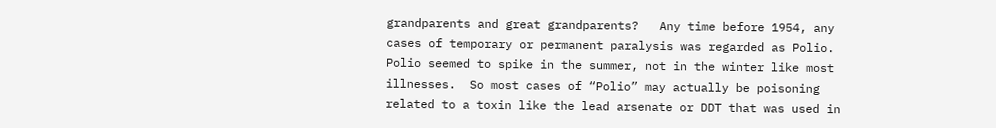grandparents and great grandparents?   Any time before 1954, any cases of temporary or permanent paralysis was regarded as Polio.  Polio seemed to spike in the summer, not in the winter like most illnesses.  So most cases of “Polio” may actually be poisoning related to a toxin like the lead arsenate or DDT that was used in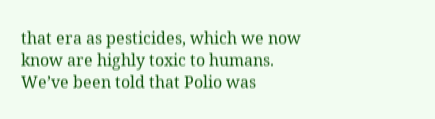that era as pesticides, which we now know are highly toxic to humans.   We’ve been told that Polio was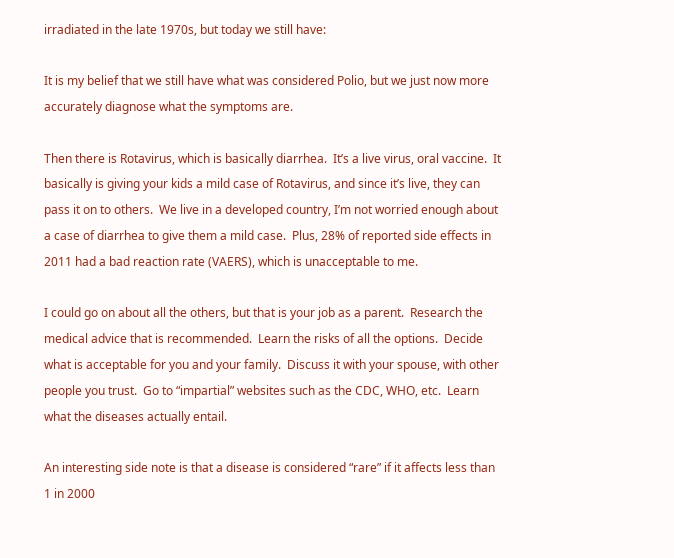irradiated in the late 1970s, but today we still have:

It is my belief that we still have what was considered Polio, but we just now more accurately diagnose what the symptoms are.

Then there is Rotavirus, which is basically diarrhea.  It’s a live virus, oral vaccine.  It basically is giving your kids a mild case of Rotavirus, and since it’s live, they can pass it on to others.  We live in a developed country, I’m not worried enough about a case of diarrhea to give them a mild case.  Plus, 28% of reported side effects in 2011 had a bad reaction rate (VAERS), which is unacceptable to me.

I could go on about all the others, but that is your job as a parent.  Research the medical advice that is recommended.  Learn the risks of all the options.  Decide what is acceptable for you and your family.  Discuss it with your spouse, with other people you trust.  Go to “impartial” websites such as the CDC, WHO, etc.  Learn what the diseases actually entail.

An interesting side note is that a disease is considered “rare” if it affects less than 1 in 2000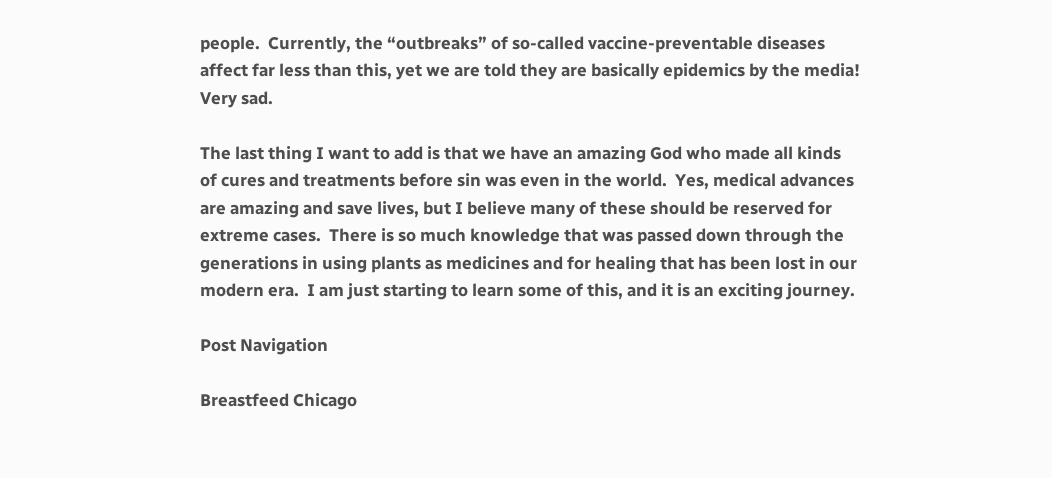people.  Currently, the “outbreaks” of so-called vaccine-preventable diseases affect far less than this, yet we are told they are basically epidemics by the media!  Very sad.

The last thing I want to add is that we have an amazing God who made all kinds of cures and treatments before sin was even in the world.  Yes, medical advances are amazing and save lives, but I believe many of these should be reserved for extreme cases.  There is so much knowledge that was passed down through the generations in using plants as medicines and for healing that has been lost in our modern era.  I am just starting to learn some of this, and it is an exciting journey.

Post Navigation

Breastfeed Chicago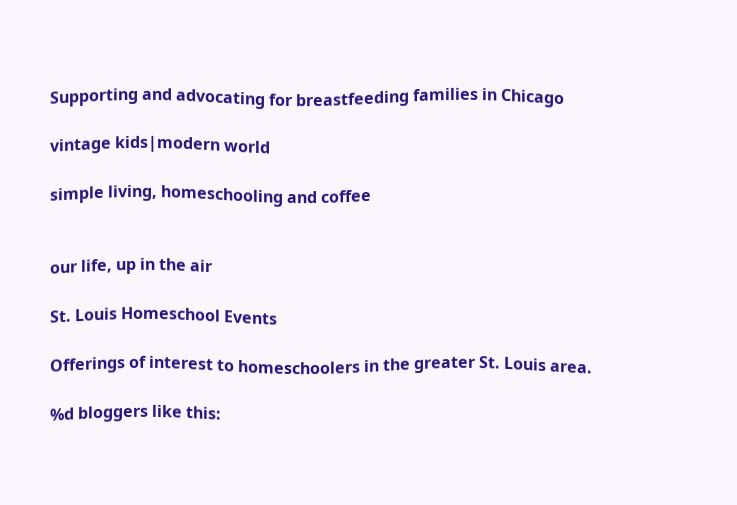Supporting and advocating for breastfeeding families in Chicago

vintage kids|modern world

simple living, homeschooling and coffee


our life, up in the air

St. Louis Homeschool Events

Offerings of interest to homeschoolers in the greater St. Louis area.

%d bloggers like this: